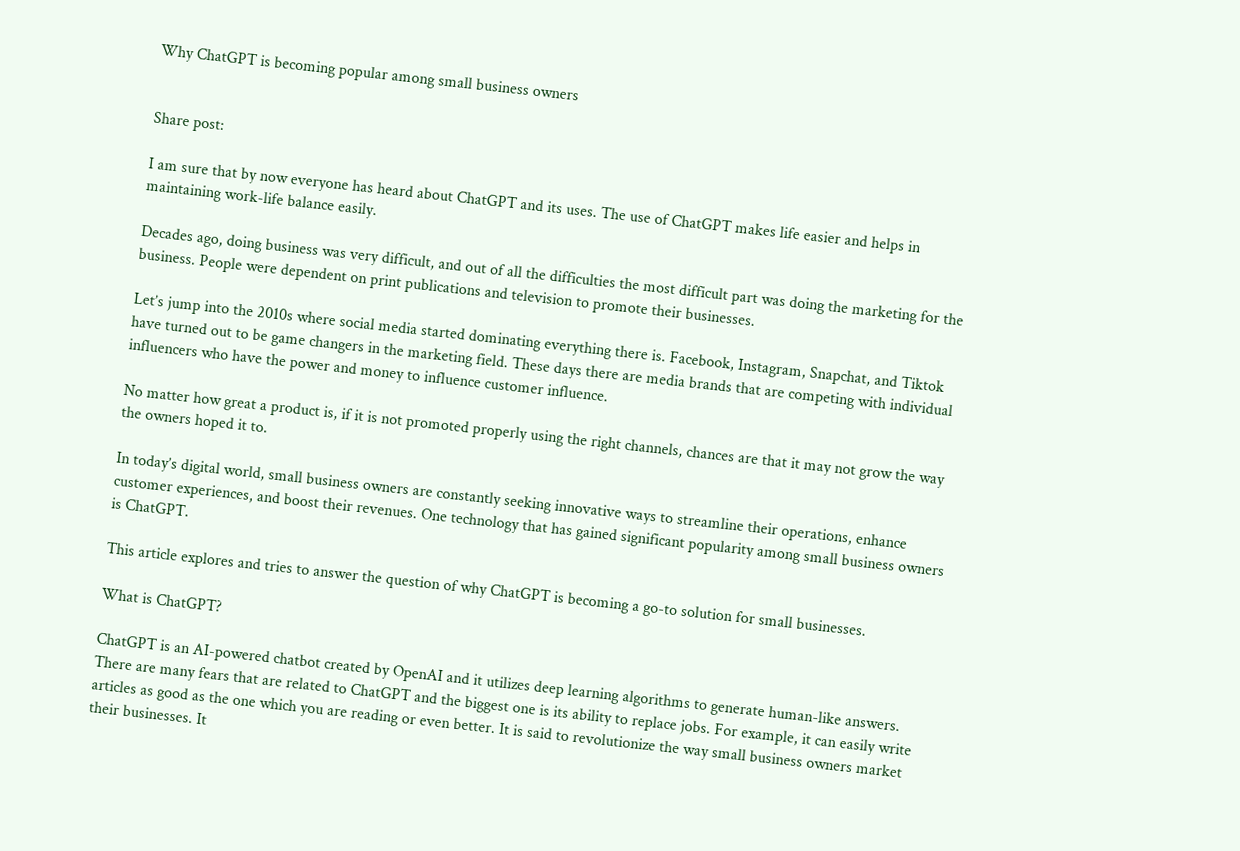Why ChatGPT is becoming popular among small business owners


Share post:

I am sure that by now everyone has heard about ChatGPT and its uses. The use of ChatGPT makes life easier and helps in maintaining work-life balance easily.

Decades ago, doing business was very difficult, and out of all the difficulties the most difficult part was doing the marketing for the business. People were dependent on print publications and television to promote their businesses.

Let’s jump into the 2010s where social media started dominating everything there is. Facebook, Instagram, Snapchat, and Tiktok have turned out to be game changers in the marketing field. These days there are media brands that are competing with individual influencers who have the power and money to influence customer influence.

No matter how great a product is, if it is not promoted properly using the right channels, chances are that it may not grow the way the owners hoped it to.

In today’s digital world, small business owners are constantly seeking innovative ways to streamline their operations, enhance customer experiences, and boost their revenues. One technology that has gained significant popularity among small business owners is ChatGPT.

This article explores and tries to answer the question of why ChatGPT is becoming a go-to solution for small businesses.

What is ChatGPT?

ChatGPT is an AI-powered chatbot created by OpenAI and it utilizes deep learning algorithms to generate human-like answers. There are many fears that are related to ChatGPT and the biggest one is its ability to replace jobs. For example, it can easily write articles as good as the one which you are reading or even better. It is said to revolutionize the way small business owners market their businesses. It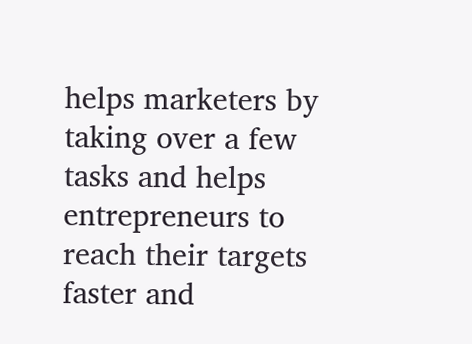helps marketers by taking over a few tasks and helps entrepreneurs to reach their targets faster and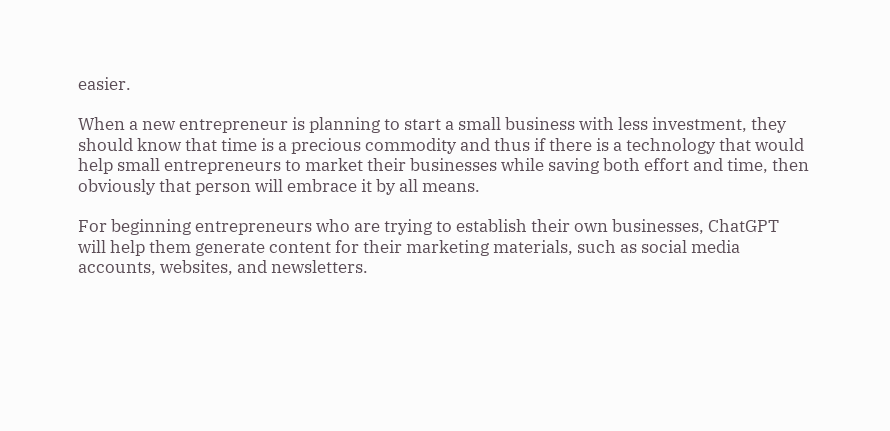easier.

When a new entrepreneur is planning to start a small business with less investment, they should know that time is a precious commodity and thus if there is a technology that would help small entrepreneurs to market their businesses while saving both effort and time, then obviously that person will embrace it by all means.

For beginning entrepreneurs who are trying to establish their own businesses, ChatGPT will help them generate content for their marketing materials, such as social media accounts, websites, and newsletters.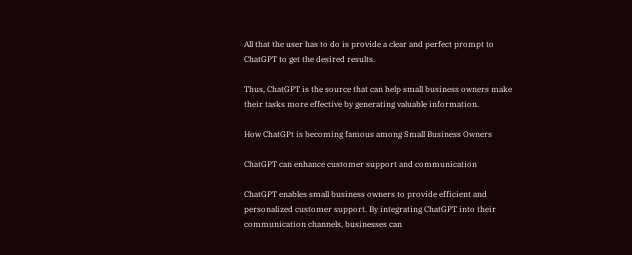All that the user has to do is provide a clear and perfect prompt to ChatGPT to get the desired results.

Thus, ChatGPT is the source that can help small business owners make their tasks more effective by generating valuable information.

How ChatGPt is becoming famous among Small Business Owners

ChatGPT can enhance customer support and communication

ChatGPT enables small business owners to provide efficient and personalized customer support. By integrating ChatGPT into their communication channels, businesses can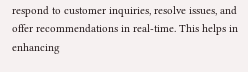respond to customer inquiries, resolve issues, and offer recommendations in real-time. This helps in enhancing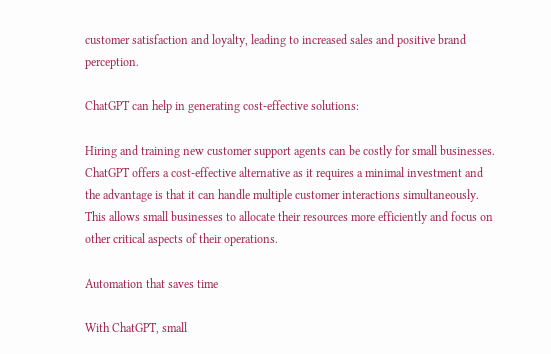customer satisfaction and loyalty, leading to increased sales and positive brand perception.

ChatGPT can help in generating cost-effective solutions:

Hiring and training new customer support agents can be costly for small businesses. ChatGPT offers a cost-effective alternative as it requires a minimal investment and the advantage is that it can handle multiple customer interactions simultaneously. This allows small businesses to allocate their resources more efficiently and focus on other critical aspects of their operations.

Automation that saves time

With ChatGPT, small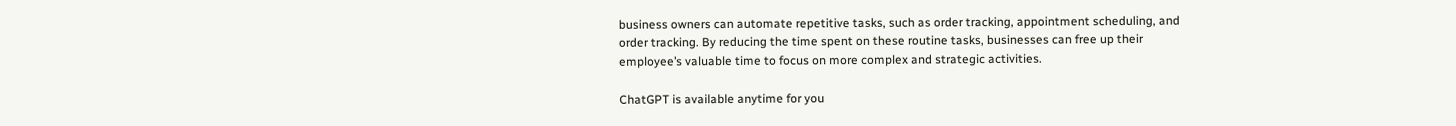business owners can automate repetitive tasks, such as order tracking, appointment scheduling, and order tracking. By reducing the time spent on these routine tasks, businesses can free up their employee’s valuable time to focus on more complex and strategic activities.

ChatGPT is available anytime for you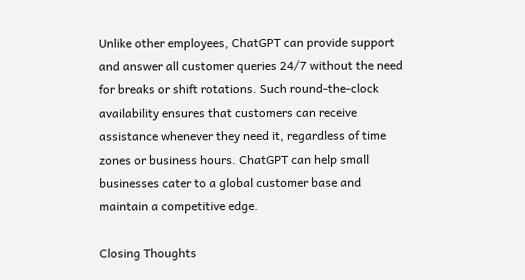Unlike other employees, ChatGPT can provide support and answer all customer queries 24/7 without the need for breaks or shift rotations. Such round-the-clock availability ensures that customers can receive assistance whenever they need it, regardless of time zones or business hours. ChatGPT can help small businesses cater to a global customer base and maintain a competitive edge.

Closing Thoughts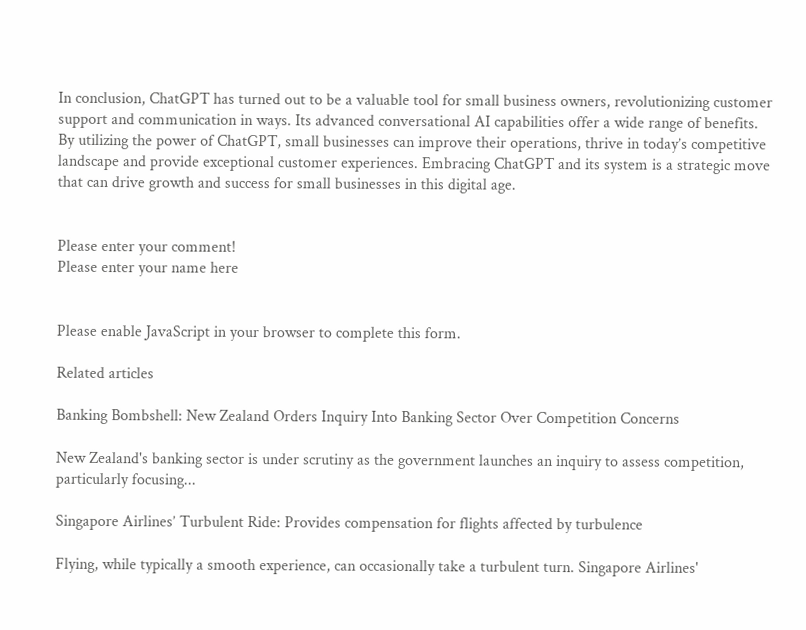In conclusion, ChatGPT has turned out to be a valuable tool for small business owners, revolutionizing customer support and communication in ways. Its advanced conversational AI capabilities offer a wide range of benefits. By utilizing the power of ChatGPT, small businesses can improve their operations, thrive in today’s competitive landscape and provide exceptional customer experiences. Embracing ChatGPT and its system is a strategic move that can drive growth and success for small businesses in this digital age.


Please enter your comment!
Please enter your name here


Please enable JavaScript in your browser to complete this form.

Related articles

Banking Bombshell: New Zealand Orders Inquiry Into Banking Sector Over Competition Concerns

New Zealand's banking sector is under scrutiny as the government launches an inquiry to assess competition, particularly focusing...

Singapore Airlines’ Turbulent Ride: Provides compensation for flights affected by turbulence

Flying, while typically a smooth experience, can occasionally take a turbulent turn. Singapore Airlines'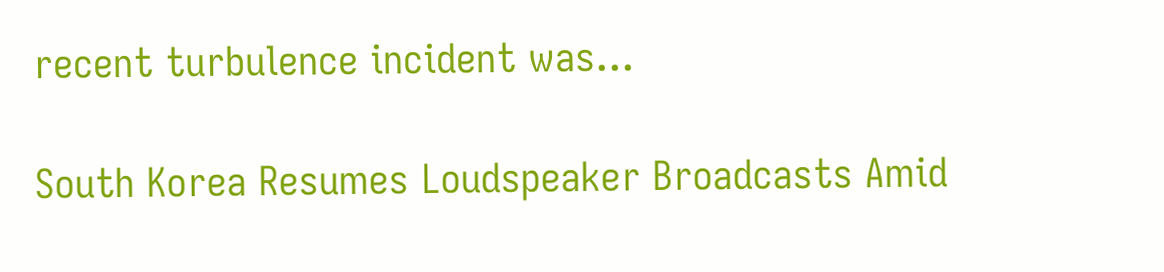recent turbulence incident was...

South Korea Resumes Loudspeaker Broadcasts Amid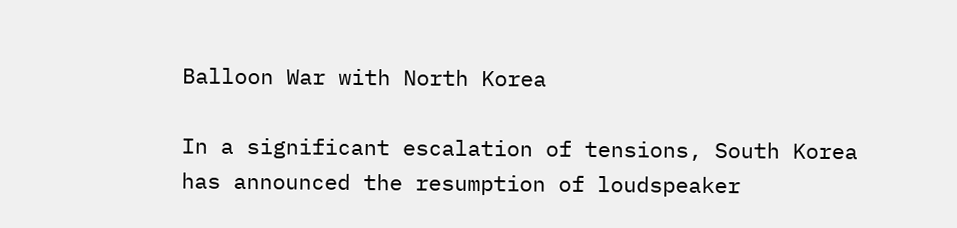Balloon War with North Korea

In a significant escalation of tensions, South Korea has announced the resumption of loudspeaker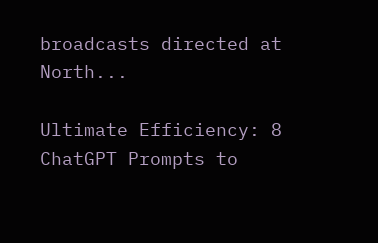broadcasts directed at North...

Ultimate Efficiency: 8 ChatGPT Prompts to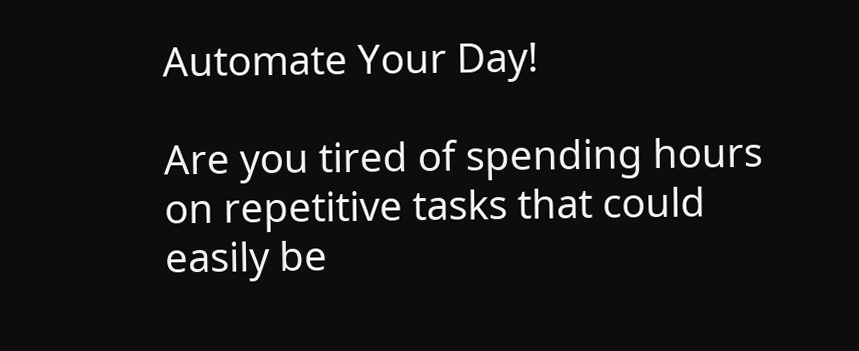Automate Your Day!

Are you tired of spending hours on repetitive tasks that could easily be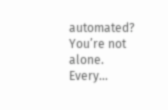automated? You’re not alone. Every...